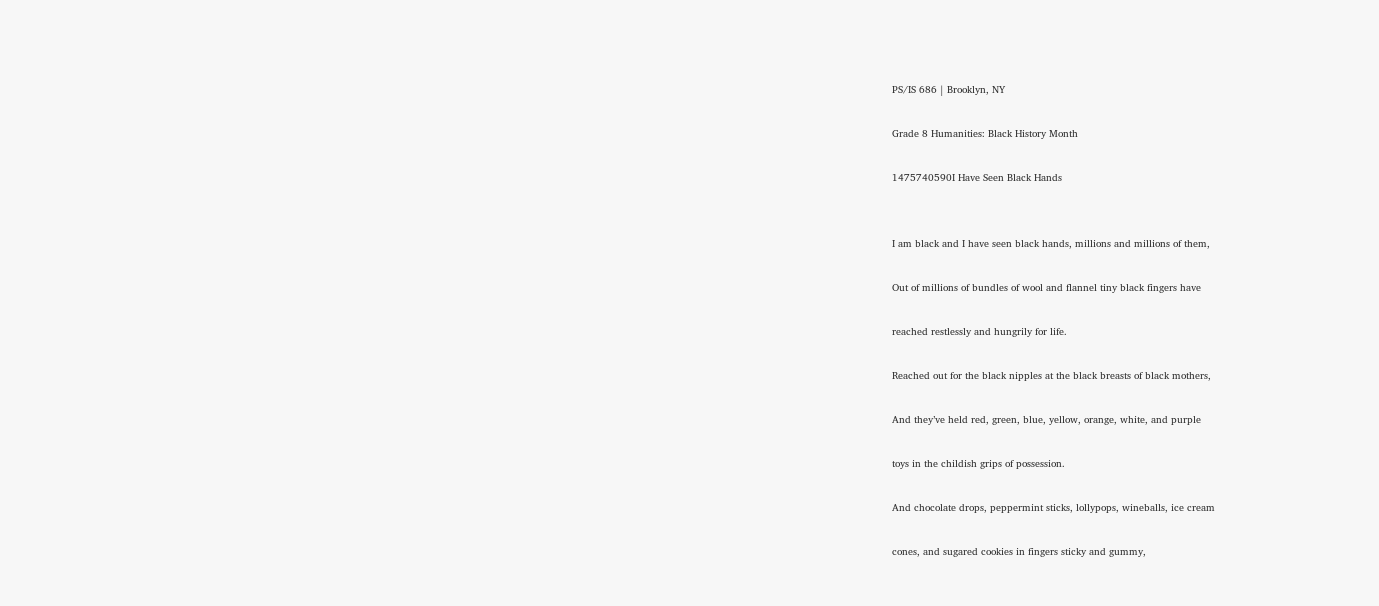PS/IS 686 | Brooklyn, NY

Grade 8 Humanities: Black History Month

1475740590I Have Seen Black Hands


I am black and I have seen black hands, millions and millions of them,

Out of millions of bundles of wool and flannel tiny black fingers have

reached restlessly and hungrily for life.

Reached out for the black nipples at the black breasts of black mothers,

And they’ve held red, green, blue, yellow, orange, white, and purple

toys in the childish grips of possession.

And chocolate drops, peppermint sticks, lollypops, wineballs, ice cream

cones, and sugared cookies in fingers sticky and gummy,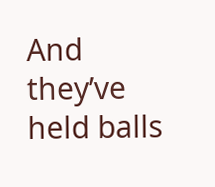And they’ve held balls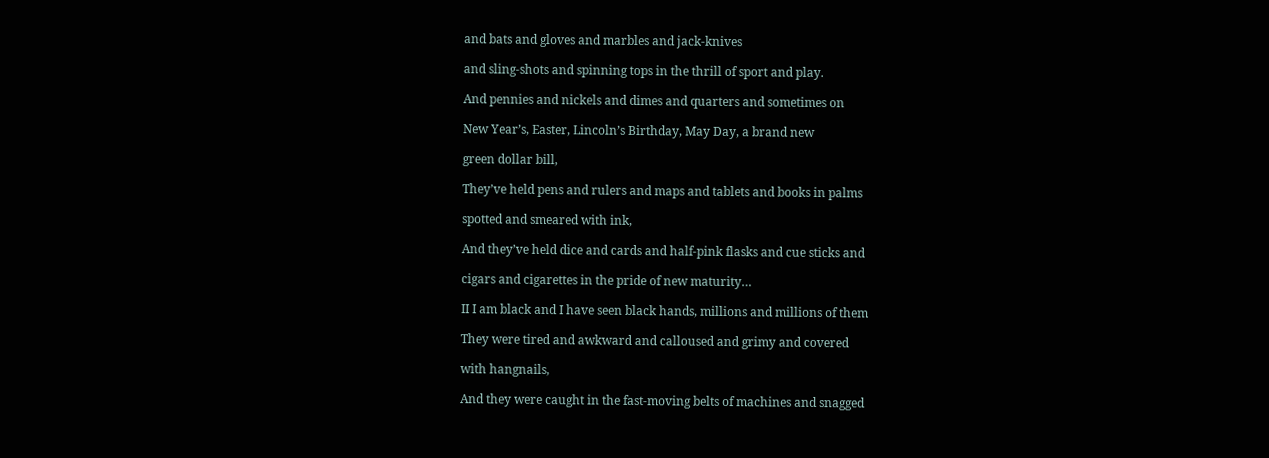and bats and gloves and marbles and jack-knives

and sling-shots and spinning tops in the thrill of sport and play.

And pennies and nickels and dimes and quarters and sometimes on

New Year’s, Easter, Lincoln’s Birthday, May Day, a brand new

green dollar bill,

They’ve held pens and rulers and maps and tablets and books in palms

spotted and smeared with ink,

And they’ve held dice and cards and half-pink flasks and cue sticks and

cigars and cigarettes in the pride of new maturity…

II I am black and I have seen black hands, millions and millions of them

They were tired and awkward and calloused and grimy and covered

with hangnails,

And they were caught in the fast-moving belts of machines and snagged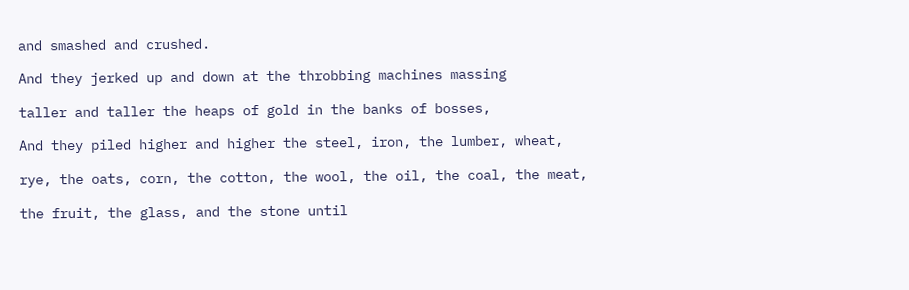and smashed and crushed.

And they jerked up and down at the throbbing machines massing

taller and taller the heaps of gold in the banks of bosses,

And they piled higher and higher the steel, iron, the lumber, wheat,

rye, the oats, corn, the cotton, the wool, the oil, the coal, the meat,

the fruit, the glass, and the stone until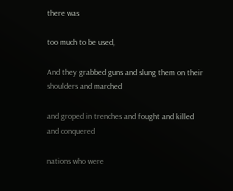there was

too much to be used,

And they grabbed guns and slung them on their shoulders and marched

and groped in trenches and fought and killed and conquered

nations who were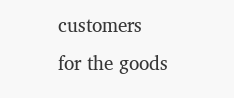customers for the goods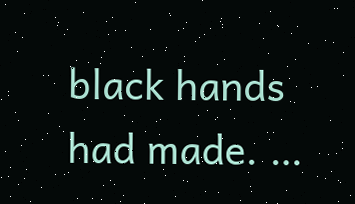black hands had made. …